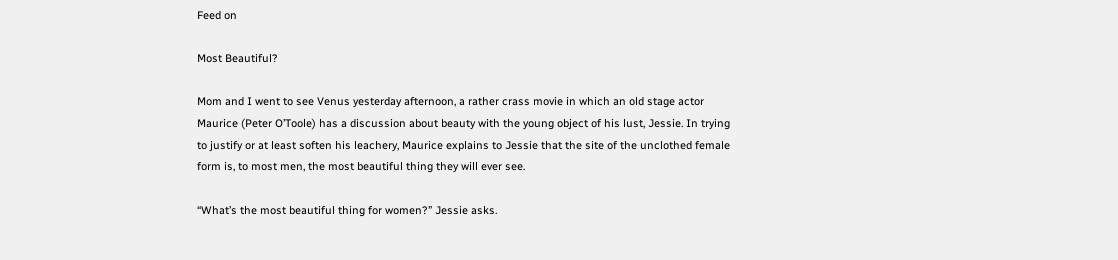Feed on

Most Beautiful?

Mom and I went to see Venus yesterday afternoon, a rather crass movie in which an old stage actor Maurice (Peter O’Toole) has a discussion about beauty with the young object of his lust, Jessie. In trying to justify or at least soften his leachery, Maurice explains to Jessie that the site of the unclothed female form is, to most men, the most beautiful thing they will ever see.

“What’s the most beautiful thing for women?” Jessie asks.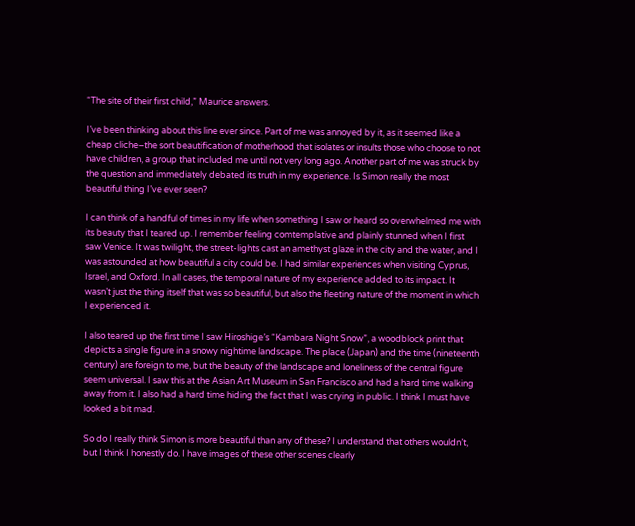“The site of their first child,” Maurice answers.

I’ve been thinking about this line ever since. Part of me was annoyed by it, as it seemed like a cheap cliche–the sort beautification of motherhood that isolates or insults those who choose to not have children, a group that included me until not very long ago. Another part of me was struck by the question and immediately debated its truth in my experience. Is Simon really the most beautiful thing I’ve ever seen?

I can think of a handful of times in my life when something I saw or heard so overwhelmed me with its beauty that I teared up. I remember feeling comtemplative and plainly stunned when I first saw Venice. It was twilight, the street-lights cast an amethyst glaze in the city and the water, and I was astounded at how beautiful a city could be. I had similar experiences when visiting Cyprus, Israel, and Oxford. In all cases, the temporal nature of my experience added to its impact. It wasn’t just the thing itself that was so beautiful, but also the fleeting nature of the moment in which I experienced it.

I also teared up the first time I saw Hiroshige’s “Kambara Night Snow”, a woodblock print that depicts a single figure in a snowy nightime landscape. The place (Japan) and the time (nineteenth century) are foreign to me, but the beauty of the landscape and loneliness of the central figure seem universal. I saw this at the Asian Art Museum in San Francisco and had a hard time walking away from it. I also had a hard time hiding the fact that I was crying in public. I think I must have looked a bit mad.

So do I really think Simon is more beautiful than any of these? I understand that others wouldn’t, but I think I honestly do. I have images of these other scenes clearly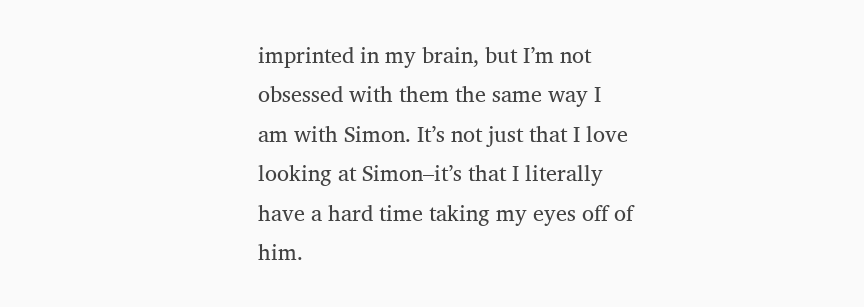imprinted in my brain, but I’m not obsessed with them the same way I am with Simon. It’s not just that I love looking at Simon–it’s that I literally have a hard time taking my eyes off of him.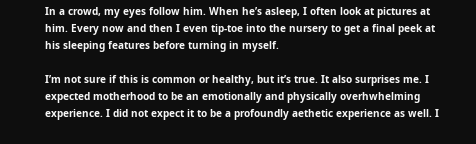In a crowd, my eyes follow him. When he’s asleep, I often look at pictures at him. Every now and then I even tip-toe into the nursery to get a final peek at his sleeping features before turning in myself.

I’m not sure if this is common or healthy, but it’s true. It also surprises me. I expected motherhood to be an emotionally and physically overhwhelming experience. I did not expect it to be a profoundly aethetic experience as well. I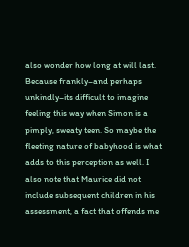also wonder how long at will last. Because frankly–and perhaps unkindly–its difficult to imagine feeling this way when Simon is a pimply, sweaty teen. So maybe the fleeting nature of babyhood is what adds to this perception as well. I also note that Maurice did not include subsequent children in his assessment, a fact that offends me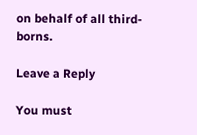on behalf of all third-borns.

Leave a Reply

You must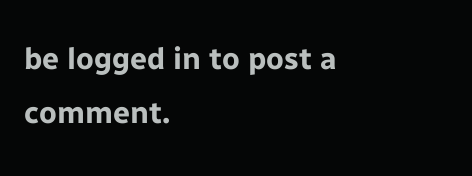be logged in to post a comment.